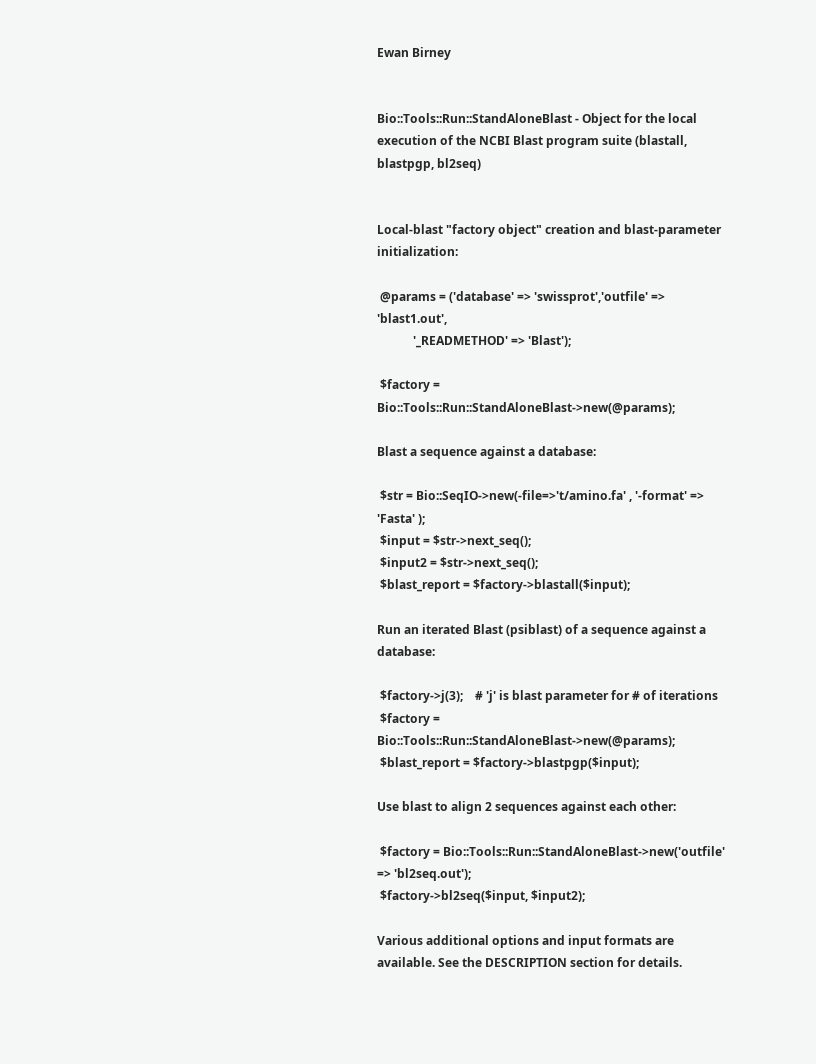Ewan Birney


Bio::Tools::Run::StandAloneBlast - Object for the local execution of the NCBI Blast program suite (blastall, blastpgp, bl2seq)


Local-blast "factory object" creation and blast-parameter initialization:

 @params = ('database' => 'swissprot','outfile' => 'blast1.out',
            '_READMETHOD' => 'Blast');

 $factory = Bio::Tools::Run::StandAloneBlast->new(@params);

Blast a sequence against a database:

 $str = Bio::SeqIO->new(-file=>'t/amino.fa' , '-format' => 'Fasta' );
 $input = $str->next_seq();
 $input2 = $str->next_seq();
 $blast_report = $factory->blastall($input);

Run an iterated Blast (psiblast) of a sequence against a database:

 $factory->j(3);    # 'j' is blast parameter for # of iterations
 $factory = Bio::Tools::Run::StandAloneBlast->new(@params);
 $blast_report = $factory->blastpgp($input);

Use blast to align 2 sequences against each other:

 $factory = Bio::Tools::Run::StandAloneBlast->new('outfile' => 'bl2seq.out');
 $factory->bl2seq($input, $input2);

Various additional options and input formats are available. See the DESCRIPTION section for details.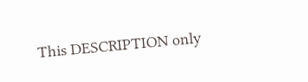This DESCRIPTION only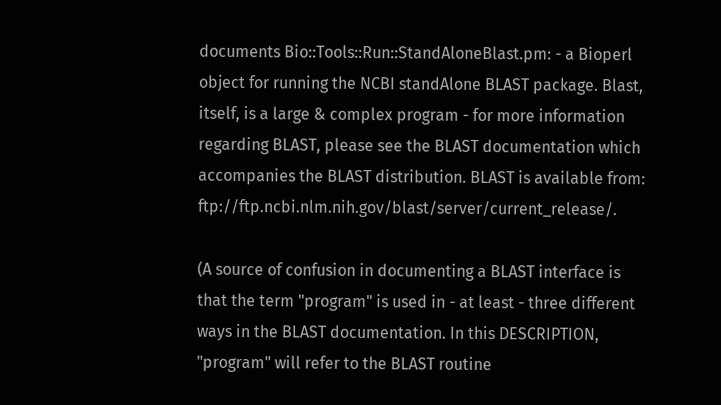documents Bio::Tools::Run::StandAloneBlast.pm: - a Bioperl object for running the NCBI standAlone BLAST package. Blast, itself, is a large & complex program - for more information regarding BLAST, please see the BLAST documentation which accompanies the BLAST distribution. BLAST is available from: ftp://ftp.ncbi.nlm.nih.gov/blast/server/current_release/.

(A source of confusion in documenting a BLAST interface is that the term "program" is used in - at least - three different ways in the BLAST documentation. In this DESCRIPTION, "program" will refer to the BLAST routine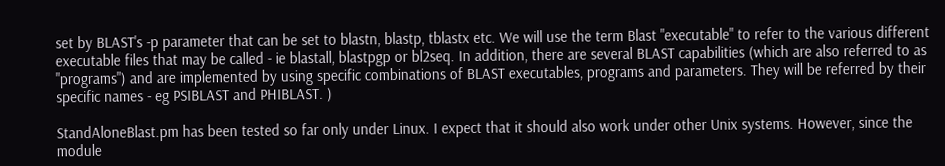set by BLAST's -p parameter that can be set to blastn, blastp, tblastx etc. We will use the term Blast "executable" to refer to the various different executable files that may be called - ie blastall, blastpgp or bl2seq. In addition, there are several BLAST capabilities (which are also referred to as "programs") and are implemented by using specific combinations of BLAST executables, programs and parameters. They will be referred by their specific names - eg PSIBLAST and PHIBLAST. )

StandAloneBlast.pm has been tested so far only under Linux. I expect that it should also work under other Unix systems. However, since the module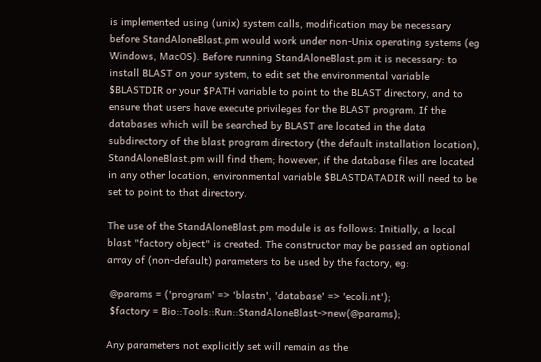is implemented using (unix) system calls, modification may be necessary before StandAloneBlast.pm would work under non-Unix operating systems (eg Windows, MacOS). Before running StandAloneBlast.pm it is necessary: to install BLAST on your system, to edit set the environmental variable $BLASTDIR or your $PATH variable to point to the BLAST directory, and to ensure that users have execute privileges for the BLAST program. If the databases which will be searched by BLAST are located in the data subdirectory of the blast program directory (the default installation location), StandAloneBlast.pm will find them; however, if the database files are located in any other location, environmental variable $BLASTDATADIR will need to be set to point to that directory.

The use of the StandAloneBlast.pm module is as follows: Initially, a local blast "factory object" is created. The constructor may be passed an optional array of (non-default) parameters to be used by the factory, eg:

 @params = ('program' => 'blastn', 'database' => 'ecoli.nt');
 $factory = Bio::Tools::Run::StandAloneBlast->new(@params);

Any parameters not explicitly set will remain as the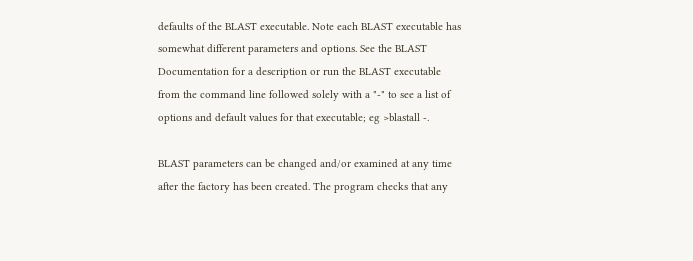defaults of the BLAST executable. Note each BLAST executable has somewhat different parameters and options. See the BLAST Documentation for a description or run the BLAST executable from the command line followed solely with a "-" to see a list of options and default values for that executable; eg >blastall -.

BLAST parameters can be changed and/or examined at any time after the factory has been created. The program checks that any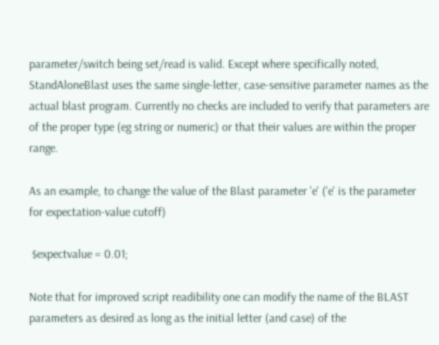parameter/switch being set/read is valid. Except where specifically noted, StandAloneBlast uses the same single-letter, case-sensitive parameter names as the actual blast program. Currently no checks are included to verify that parameters are of the proper type (eg string or numeric) or that their values are within the proper range.

As an example, to change the value of the Blast parameter 'e' ('e' is the parameter for expectation-value cutoff)

 $expectvalue = 0.01;

Note that for improved script readibility one can modify the name of the BLAST parameters as desired as long as the initial letter (and case) of the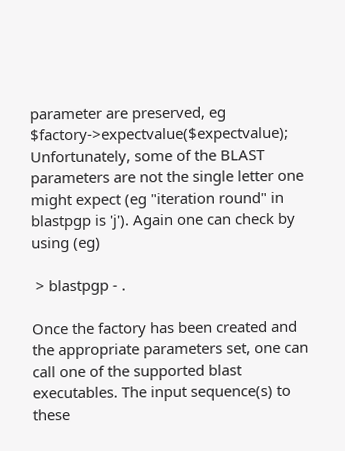parameter are preserved, eg $factory->expectvalue($expectvalue); Unfortunately, some of the BLAST parameters are not the single letter one might expect (eg "iteration round" in blastpgp is 'j'). Again one can check by using (eg)

 > blastpgp - .

Once the factory has been created and the appropriate parameters set, one can call one of the supported blast executables. The input sequence(s) to these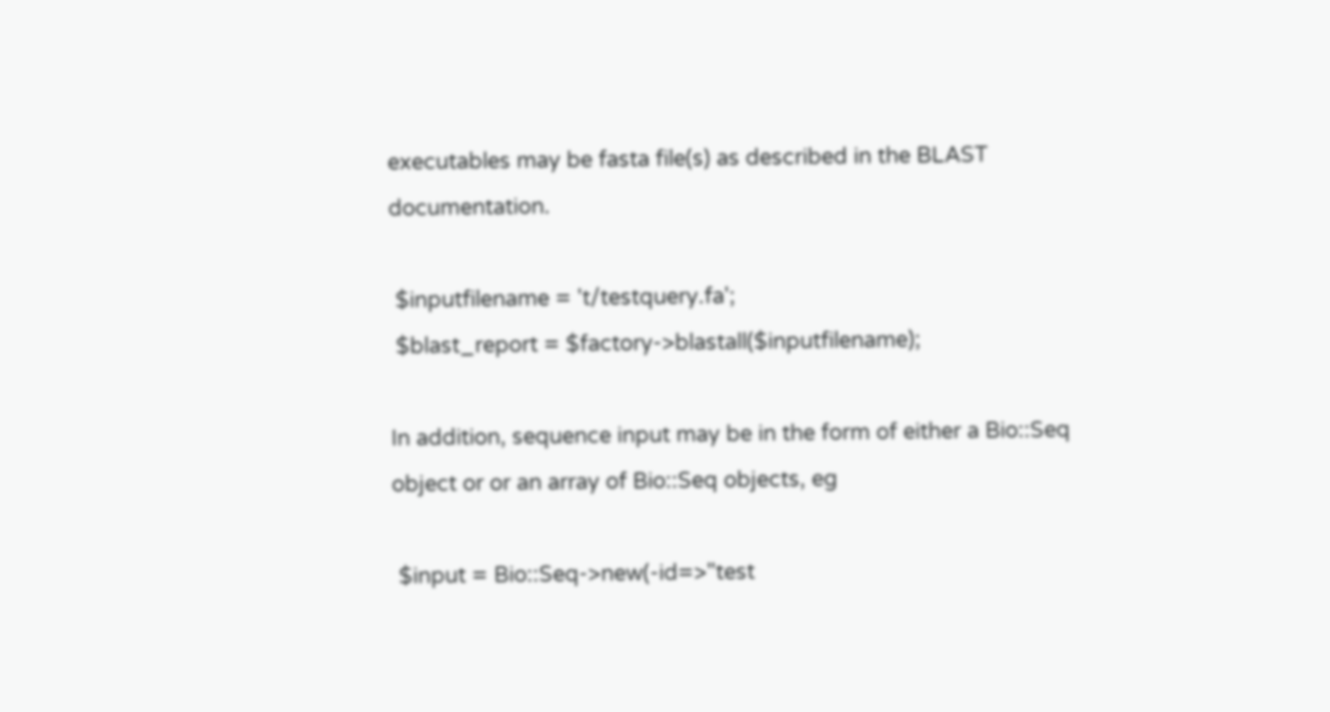executables may be fasta file(s) as described in the BLAST documentation.

 $inputfilename = 't/testquery.fa';
 $blast_report = $factory->blastall($inputfilename);

In addition, sequence input may be in the form of either a Bio::Seq object or or an array of Bio::Seq objects, eg

 $input = Bio::Seq->new(-id=>"test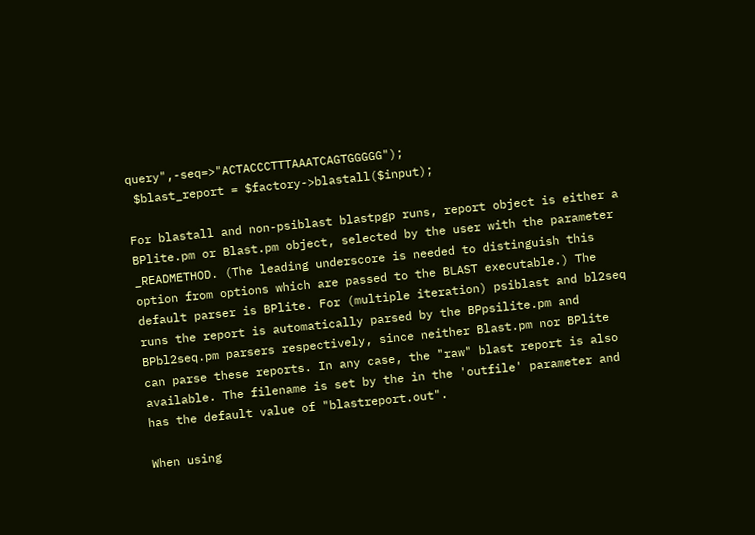query",-seq=>"ACTACCCTTTAAATCAGTGGGGG");
 $blast_report = $factory->blastall($input);

For blastall and non-psiblast blastpgp runs, report object is either a BPlite.pm or Blast.pm object, selected by the user with the parameter _READMETHOD. (The leading underscore is needed to distinguish this option from options which are passed to the BLAST executable.) The default parser is BPlite. For (multiple iteration) psiblast and bl2seq runs the report is automatically parsed by the BPpsilite.pm and BPbl2seq.pm parsers respectively, since neither Blast.pm nor BPlite can parse these reports. In any case, the "raw" blast report is also available. The filename is set by the in the 'outfile' parameter and has the default value of "blastreport.out".

When using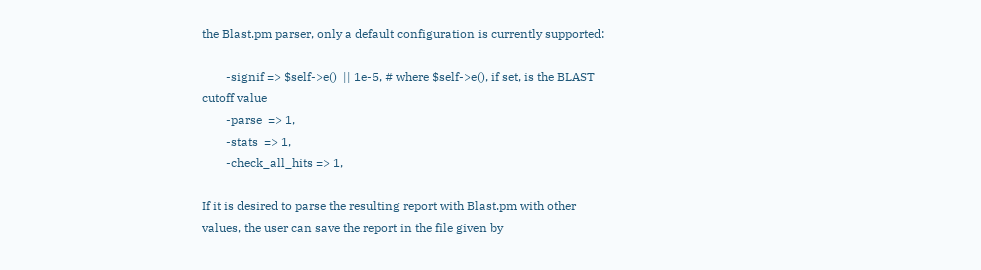the Blast.pm parser, only a default configuration is currently supported:

        -signif => $self->e()  || 1e-5, # where $self->e(), if set, is the BLAST cutoff value
        -parse  => 1,
        -stats  => 1,
        -check_all_hits => 1,

If it is desired to parse the resulting report with Blast.pm with other values, the user can save the report in the file given by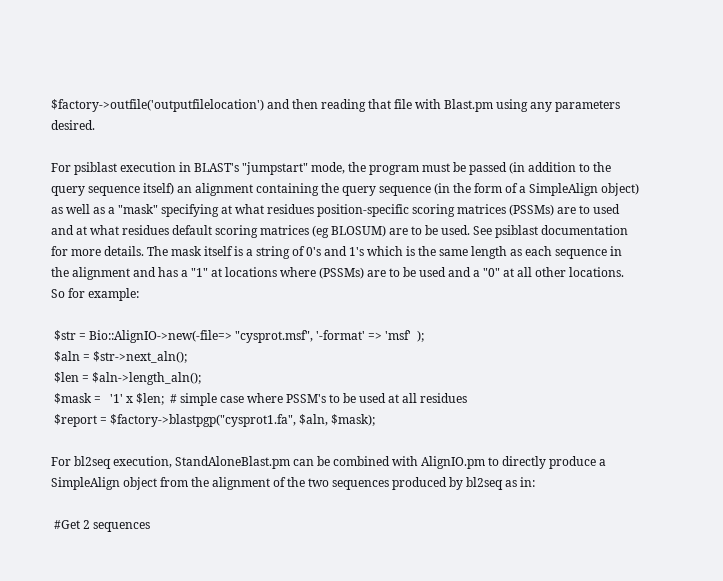$factory->outfile('outputfilelocation') and then reading that file with Blast.pm using any parameters desired.

For psiblast execution in BLAST's "jumpstart" mode, the program must be passed (in addition to the query sequence itself) an alignment containing the query sequence (in the form of a SimpleAlign object) as well as a "mask" specifying at what residues position-specific scoring matrices (PSSMs) are to used and at what residues default scoring matrices (eg BLOSUM) are to be used. See psiblast documentation for more details. The mask itself is a string of 0's and 1's which is the same length as each sequence in the alignment and has a "1" at locations where (PSSMs) are to be used and a "0" at all other locations. So for example:

 $str = Bio::AlignIO->new(-file=> "cysprot.msf", '-format' => 'msf'  );
 $aln = $str->next_aln();
 $len = $aln->length_aln();
 $mask =   '1' x $len;  # simple case where PSSM's to be used at all residues
 $report = $factory->blastpgp("cysprot1.fa", $aln, $mask);

For bl2seq execution, StandAloneBlast.pm can be combined with AlignIO.pm to directly produce a SimpleAlign object from the alignment of the two sequences produced by bl2seq as in:

 #Get 2 sequences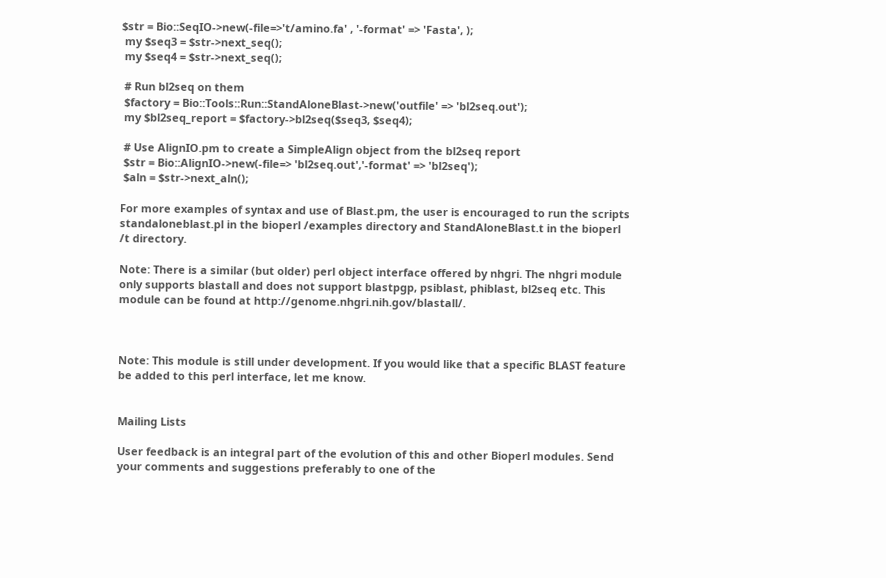$str = Bio::SeqIO->new(-file=>'t/amino.fa' , '-format' => 'Fasta', );
 my $seq3 = $str->next_seq();
 my $seq4 = $str->next_seq();

 # Run bl2seq on them
 $factory = Bio::Tools::Run::StandAloneBlast->new('outfile' => 'bl2seq.out');
 my $bl2seq_report = $factory->bl2seq($seq3, $seq4);

 # Use AlignIO.pm to create a SimpleAlign object from the bl2seq report
 $str = Bio::AlignIO->new(-file=> 'bl2seq.out','-format' => 'bl2seq');
 $aln = $str->next_aln();

For more examples of syntax and use of Blast.pm, the user is encouraged to run the scripts standaloneblast.pl in the bioperl /examples directory and StandAloneBlast.t in the bioperl /t directory.

Note: There is a similar (but older) perl object interface offered by nhgri. The nhgri module only supports blastall and does not support blastpgp, psiblast, phiblast, bl2seq etc. This module can be found at http://genome.nhgri.nih.gov/blastall/.



Note: This module is still under development. If you would like that a specific BLAST feature be added to this perl interface, let me know.


Mailing Lists

User feedback is an integral part of the evolution of this and other Bioperl modules. Send your comments and suggestions preferably to one of the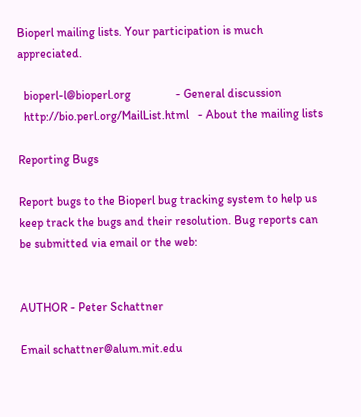Bioperl mailing lists. Your participation is much appreciated.

  bioperl-l@bioperl.org               - General discussion
  http://bio.perl.org/MailList.html   - About the mailing lists

Reporting Bugs

Report bugs to the Bioperl bug tracking system to help us keep track the bugs and their resolution. Bug reports can be submitted via email or the web:


AUTHOR - Peter Schattner

Email schattner@alum.mit.edu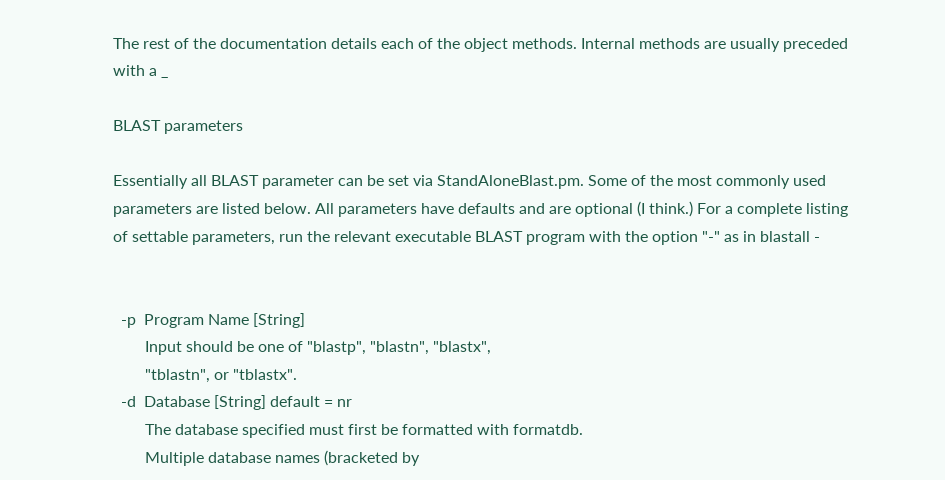The rest of the documentation details each of the object methods. Internal methods are usually preceded with a _

BLAST parameters

Essentially all BLAST parameter can be set via StandAloneBlast.pm. Some of the most commonly used parameters are listed below. All parameters have defaults and are optional (I think.) For a complete listing of settable parameters, run the relevant executable BLAST program with the option "-" as in blastall -


  -p  Program Name [String]
        Input should be one of "blastp", "blastn", "blastx",
        "tblastn", or "tblastx".
  -d  Database [String] default = nr
        The database specified must first be formatted with formatdb.
        Multiple database names (bracketed by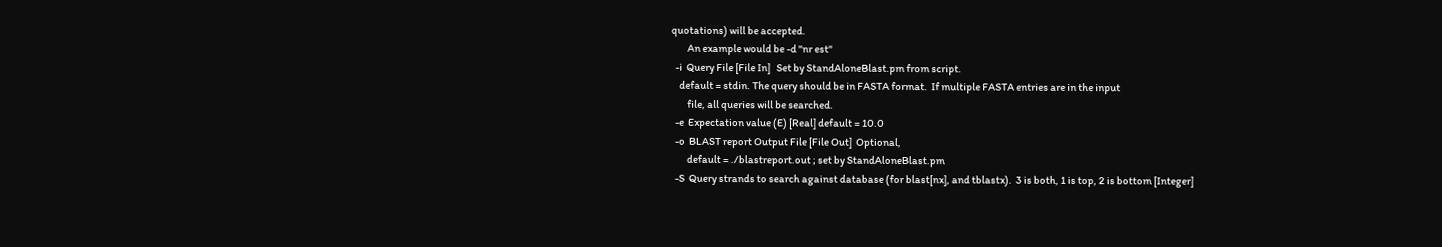quotations) will be accepted.
        An example would be -d "nr est"
  -i  Query File [File In]   Set by StandAloneBlast.pm from script.
    default = stdin. The query should be in FASTA format.  If multiple FASTA entries are in the input
        file, all queries will be searched.
  -e  Expectation value (E) [Real] default = 10.0
  -o  BLAST report Output File [File Out]  Optional,
        default = ./blastreport.out ; set by StandAloneBlast.pm
  -S  Query strands to search against database (for blast[nx], and tblastx).  3 is both, 1 is top, 2 is bottom [Integer]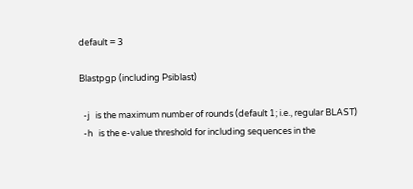default = 3

Blastpgp (including Psiblast)

  -j   is the maximum number of rounds (default 1; i.e., regular BLAST)
  -h   is the e-value threshold for including sequences in the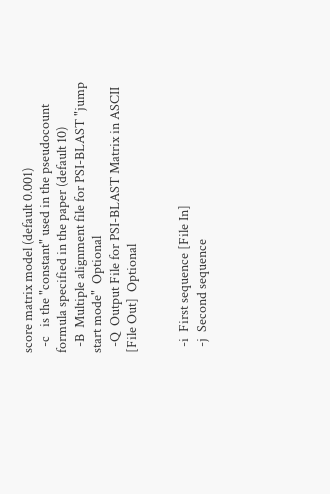score matrix model (default 0.001)
  -c   is the "constant" used in the pseudocount formula specified in the paper (default 10)
  -B  Multiple alignment file for PSI-BLAST "jump start mode"  Optional
  -Q  Output File for PSI-BLAST Matrix in ASCII [File Out]  Optional


  -i  First sequence [File In]
  -j  Second sequence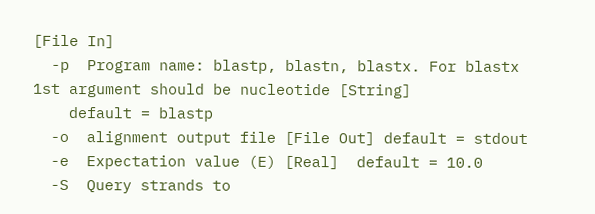[File In]
  -p  Program name: blastp, blastn, blastx. For blastx 1st argument should be nucleotide [String]
    default = blastp
  -o  alignment output file [File Out] default = stdout
  -e  Expectation value (E) [Real]  default = 10.0
  -S  Query strands to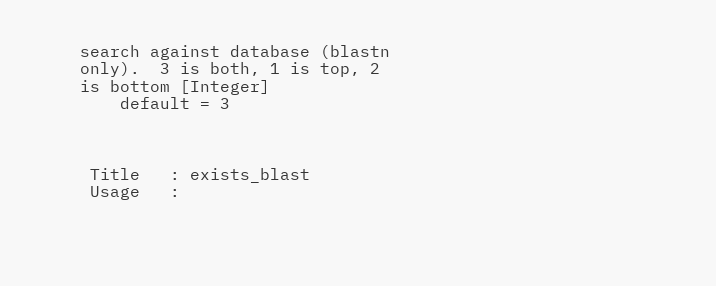search against database (blastn only).  3 is both, 1 is top, 2 is bottom [Integer]
    default = 3



 Title   : exists_blast
 Usage   :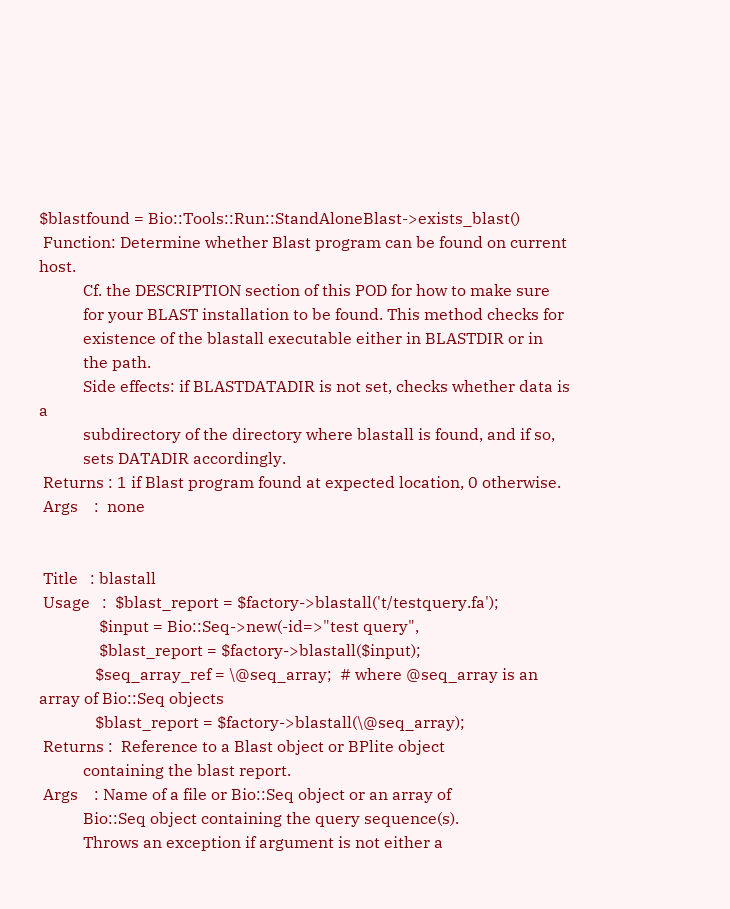$blastfound = Bio::Tools::Run::StandAloneBlast->exists_blast()
 Function: Determine whether Blast program can be found on current host.
           Cf. the DESCRIPTION section of this POD for how to make sure
           for your BLAST installation to be found. This method checks for
           existence of the blastall executable either in BLASTDIR or in
           the path.
           Side effects: if BLASTDATADIR is not set, checks whether data is a
           subdirectory of the directory where blastall is found, and if so,
           sets DATADIR accordingly.
 Returns : 1 if Blast program found at expected location, 0 otherwise.
 Args    :  none


 Title   : blastall
 Usage   :  $blast_report = $factory->blastall('t/testquery.fa');
               $input = Bio::Seq->new(-id=>"test query",
               $blast_report = $factory->blastall($input);
              $seq_array_ref = \@seq_array;  # where @seq_array is an array of Bio::Seq objects
              $blast_report = $factory->blastall(\@seq_array);
 Returns :  Reference to a Blast object or BPlite object
           containing the blast report.
 Args    : Name of a file or Bio::Seq object or an array of
           Bio::Seq object containing the query sequence(s).
           Throws an exception if argument is not either a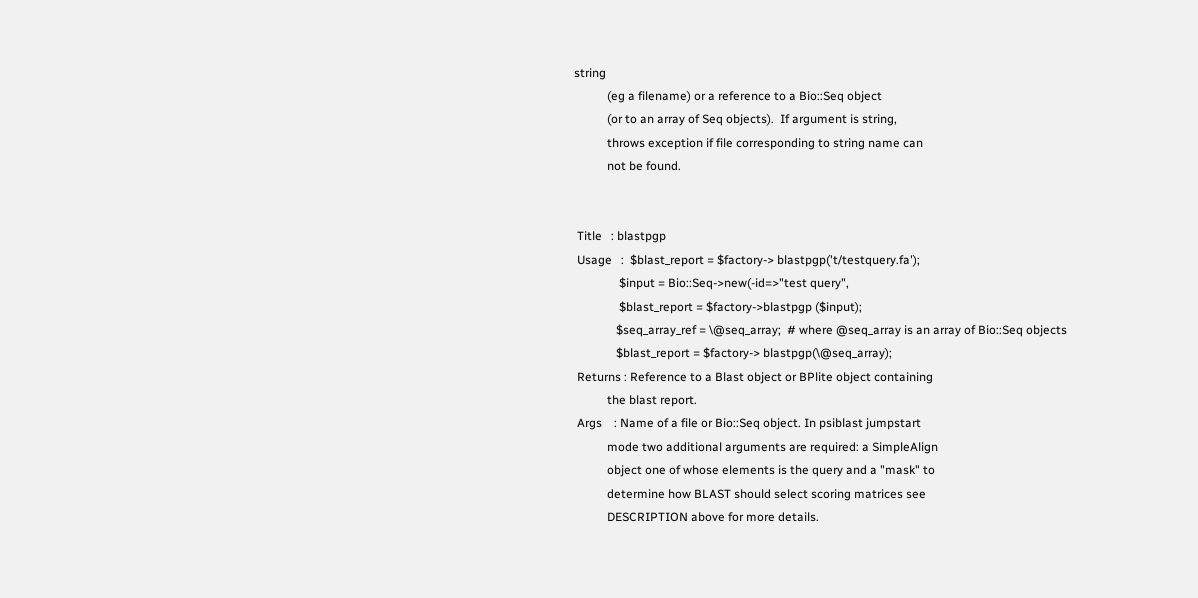string
           (eg a filename) or a reference to a Bio::Seq object
           (or to an array of Seq objects).  If argument is string,
           throws exception if file corresponding to string name can
           not be found.


 Title   : blastpgp
 Usage   :  $blast_report = $factory-> blastpgp('t/testquery.fa');
               $input = Bio::Seq->new(-id=>"test query",
               $blast_report = $factory->blastpgp ($input);
              $seq_array_ref = \@seq_array;  # where @seq_array is an array of Bio::Seq objects
              $blast_report = $factory-> blastpgp(\@seq_array);
 Returns : Reference to a Blast object or BPlite object containing
           the blast report.
 Args    : Name of a file or Bio::Seq object. In psiblast jumpstart
           mode two additional arguments are required: a SimpleAlign
           object one of whose elements is the query and a "mask" to
           determine how BLAST should select scoring matrices see
           DESCRIPTION above for more details.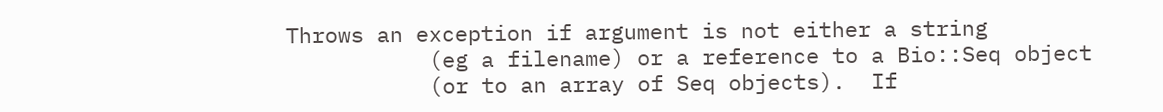Throws an exception if argument is not either a string
           (eg a filename) or a reference to a Bio::Seq object
           (or to an array of Seq objects).  If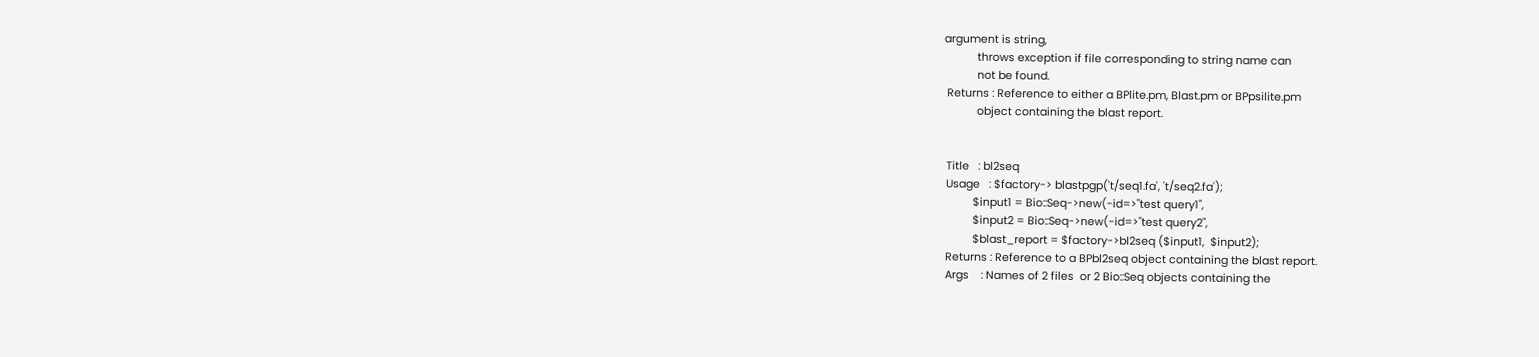argument is string,
           throws exception if file corresponding to string name can
           not be found.
 Returns : Reference to either a BPlite.pm, Blast.pm or BPpsilite.pm
           object containing the blast report.


 Title   : bl2seq
 Usage   : $factory-> blastpgp('t/seq1.fa', 't/seq2.fa');
          $input1 = Bio::Seq->new(-id=>"test query1",
          $input2 = Bio::Seq->new(-id=>"test query2",
          $blast_report = $factory->bl2seq ($input1,  $input2);
 Returns : Reference to a BPbl2seq object containing the blast report.
 Args    : Names of 2 files  or 2 Bio::Seq objects containing the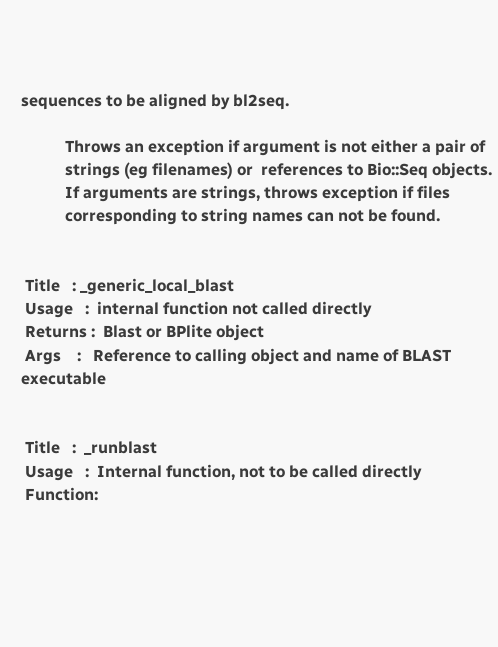sequences to be aligned by bl2seq.

           Throws an exception if argument is not either a pair of
           strings (eg filenames) or  references to Bio::Seq objects.
           If arguments are strings, throws exception if files
           corresponding to string names can not be found.


 Title   : _generic_local_blast
 Usage   :  internal function not called directly
 Returns :  Blast or BPlite object
 Args    :   Reference to calling object and name of BLAST executable


 Title   :  _runblast
 Usage   :  Internal function, not to be called directly
 Function: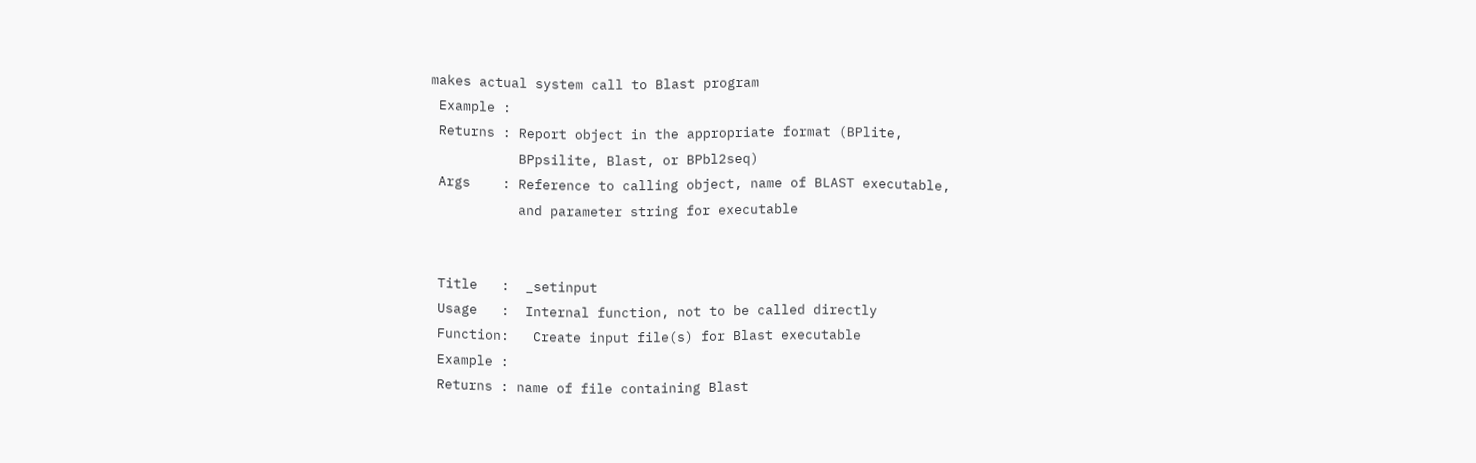makes actual system call to Blast program
 Example :
 Returns : Report object in the appropriate format (BPlite,
           BPpsilite, Blast, or BPbl2seq)
 Args    : Reference to calling object, name of BLAST executable,
           and parameter string for executable


 Title   :  _setinput
 Usage   :  Internal function, not to be called directly
 Function:   Create input file(s) for Blast executable
 Example :
 Returns : name of file containing Blast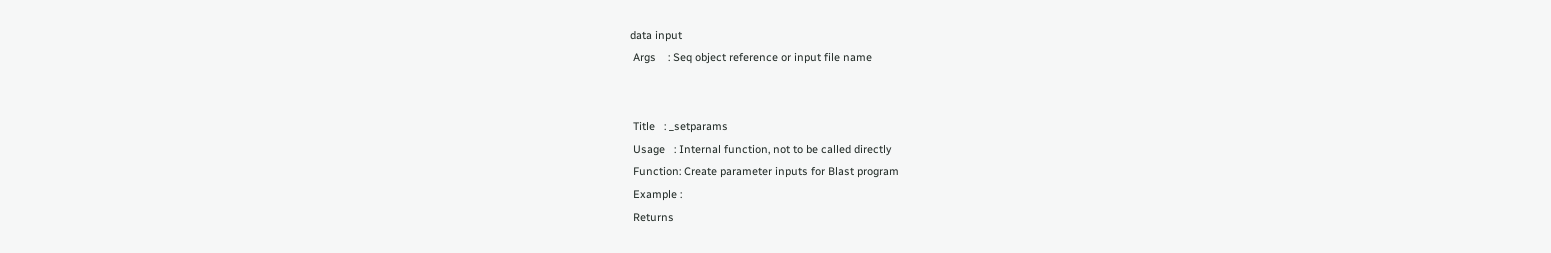data input
 Args    : Seq object reference or input file name


 Title   : _setparams
 Usage   : Internal function, not to be called directly
 Function: Create parameter inputs for Blast program
 Example :
 Returns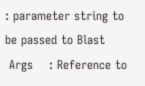: parameter string to be passed to Blast
 Args    : Reference to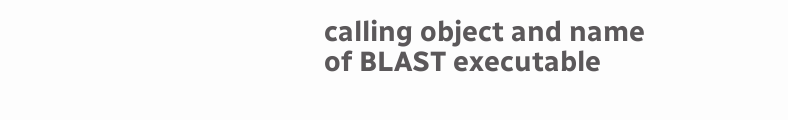calling object and name of BLAST executable